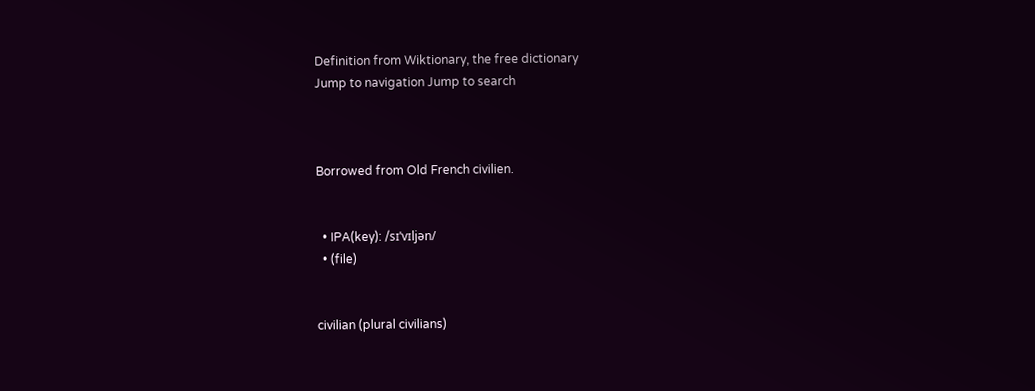Definition from Wiktionary, the free dictionary
Jump to navigation Jump to search



Borrowed from Old French civilien.


  • IPA(key): /sɪˈvɪljən/
  • (file)


civilian (plural civilians)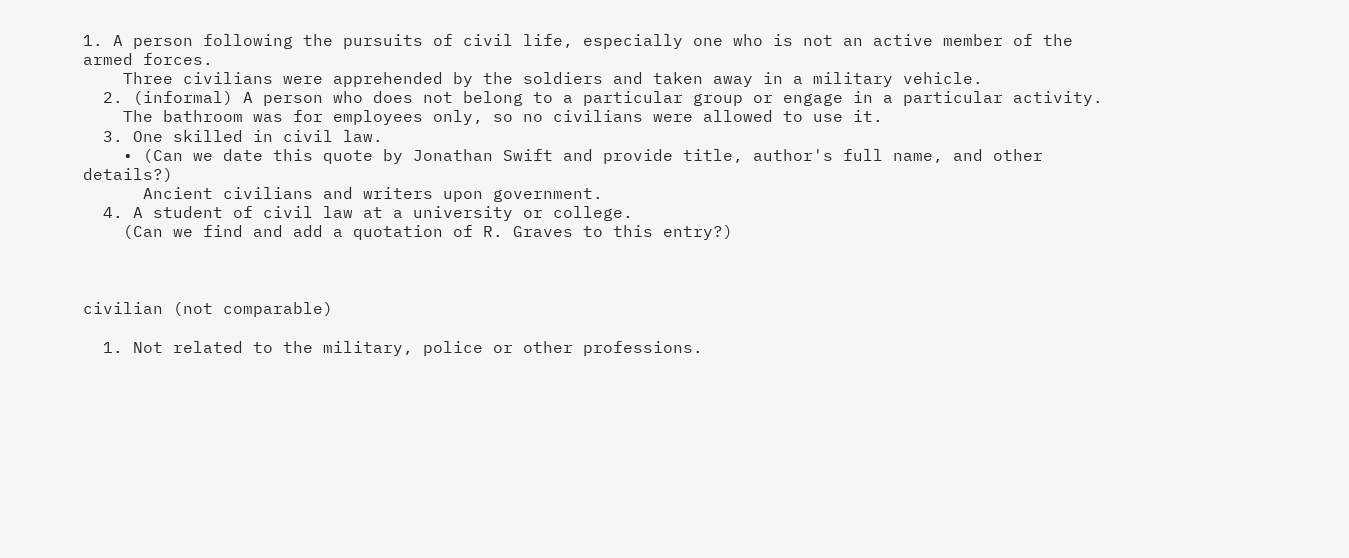1. A person following the pursuits of civil life, especially one who is not an active member of the armed forces.
    Three civilians were apprehended by the soldiers and taken away in a military vehicle.
  2. (informal) A person who does not belong to a particular group or engage in a particular activity.
    The bathroom was for employees only, so no civilians were allowed to use it.
  3. One skilled in civil law.
    • (Can we date this quote by Jonathan Swift and provide title, author's full name, and other details?)
      Ancient civilians and writers upon government.
  4. A student of civil law at a university or college.
    (Can we find and add a quotation of R. Graves to this entry?)



civilian (not comparable)

  1. Not related to the military, police or other professions.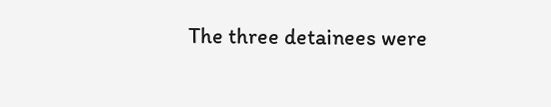The three detainees were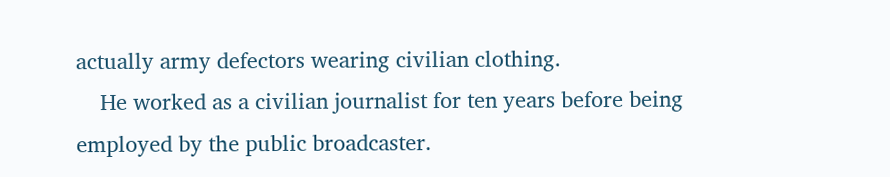actually army defectors wearing civilian clothing.
    He worked as a civilian journalist for ten years before being employed by the public broadcaster.